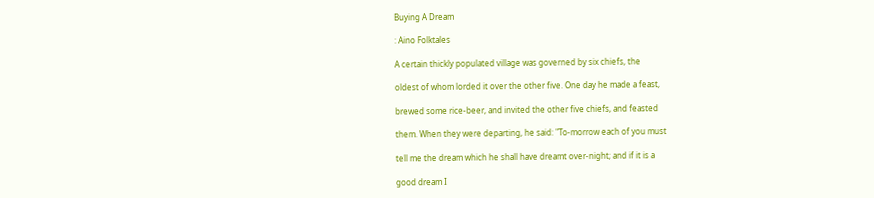Buying A Dream

: Aino Folktales

A certain thickly populated village was governed by six chiefs, the

oldest of whom lorded it over the other five. One day he made a feast,

brewed some rice-beer, and invited the other five chiefs, and feasted

them. When they were departing, he said: "To-morrow each of you must

tell me the dream which he shall have dreamt over-night; and if it is a

good dream I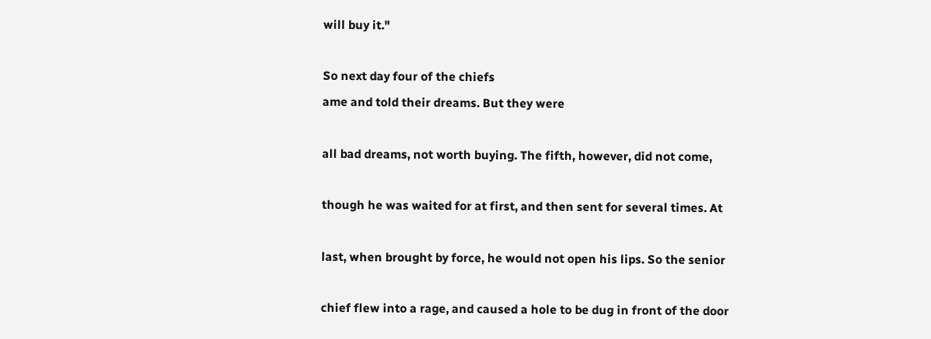will buy it."

So next day four of the chiefs
ame and told their dreams. But they were

all bad dreams, not worth buying. The fifth, however, did not come,

though he was waited for at first, and then sent for several times. At

last, when brought by force, he would not open his lips. So the senior

chief flew into a rage, and caused a hole to be dug in front of the door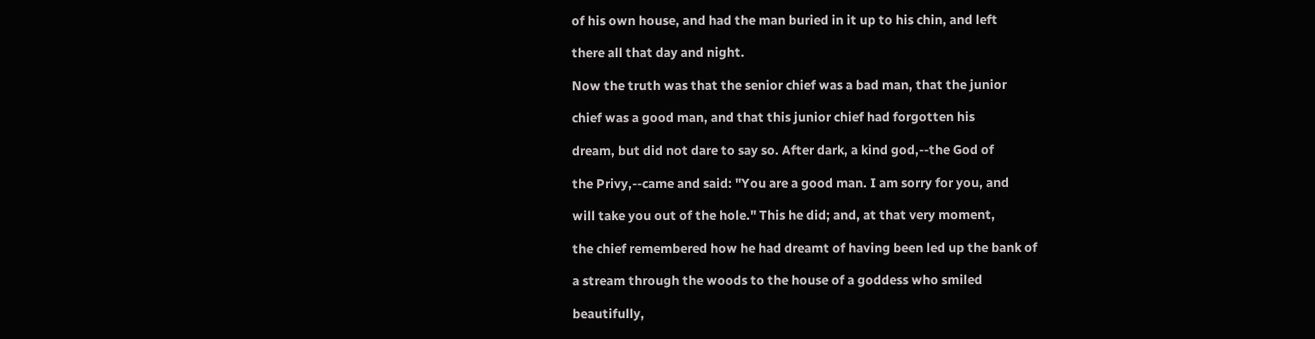of his own house, and had the man buried in it up to his chin, and left

there all that day and night.

Now the truth was that the senior chief was a bad man, that the junior

chief was a good man, and that this junior chief had forgotten his

dream, but did not dare to say so. After dark, a kind god,--the God of

the Privy,--came and said: "You are a good man. I am sorry for you, and

will take you out of the hole." This he did; and, at that very moment,

the chief remembered how he had dreamt of having been led up the bank of

a stream through the woods to the house of a goddess who smiled

beautifully,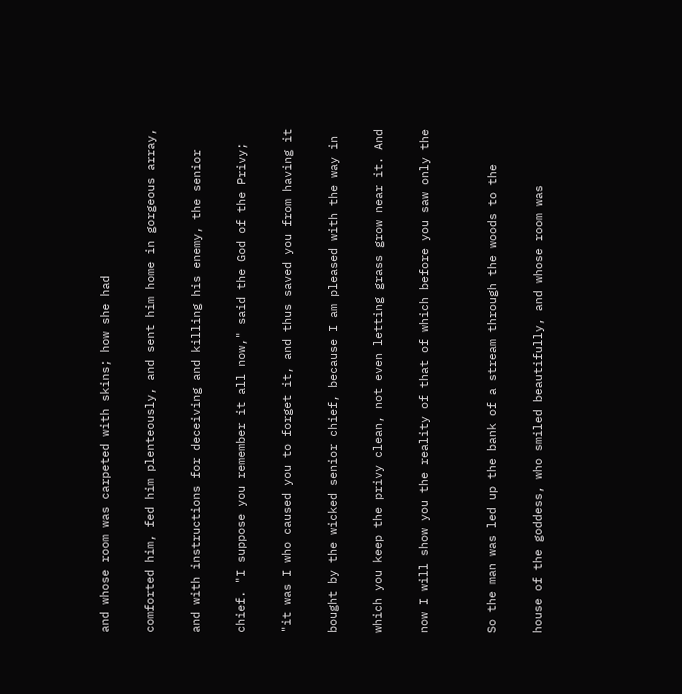and whose room was carpeted with skins; how she had

comforted him, fed him plenteously, and sent him home in gorgeous array,

and with instructions for deceiving and killing his enemy, the senior

chief. "I suppose you remember it all now," said the God of the Privy;

"it was I who caused you to forget it, and thus saved you from having it

bought by the wicked senior chief, because I am pleased with the way in

which you keep the privy clean, not even letting grass grow near it. And

now I will show you the reality of that of which before you saw only the


So the man was led up the bank of a stream through the woods to the

house of the goddess, who smiled beautifully, and whose room was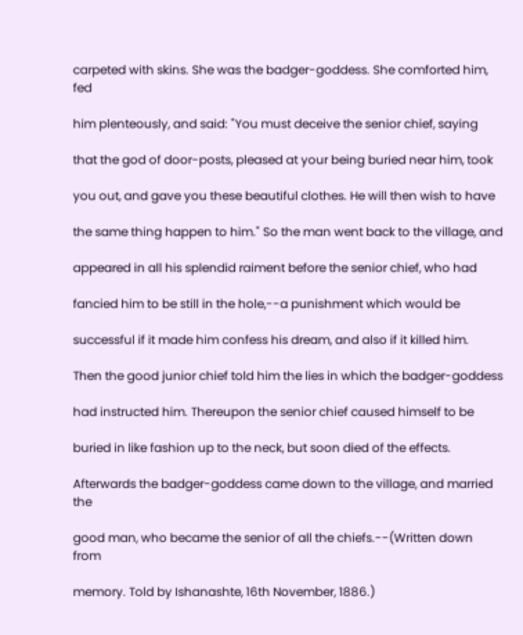carpeted with skins. She was the badger-goddess. She comforted him, fed

him plenteously, and said: "You must deceive the senior chief, saying

that the god of door-posts, pleased at your being buried near him, took

you out, and gave you these beautiful clothes. He will then wish to have

the same thing happen to him." So the man went back to the village, and

appeared in all his splendid raiment before the senior chief, who had

fancied him to be still in the hole,--a punishment which would be

successful if it made him confess his dream, and also if it killed him.

Then the good junior chief told him the lies in which the badger-goddess

had instructed him. Thereupon the senior chief caused himself to be

buried in like fashion up to the neck, but soon died of the effects.

Afterwards the badger-goddess came down to the village, and married the

good man, who became the senior of all the chiefs.--(Written down from

memory. Told by Ishanashte, 16th November, 1886.)